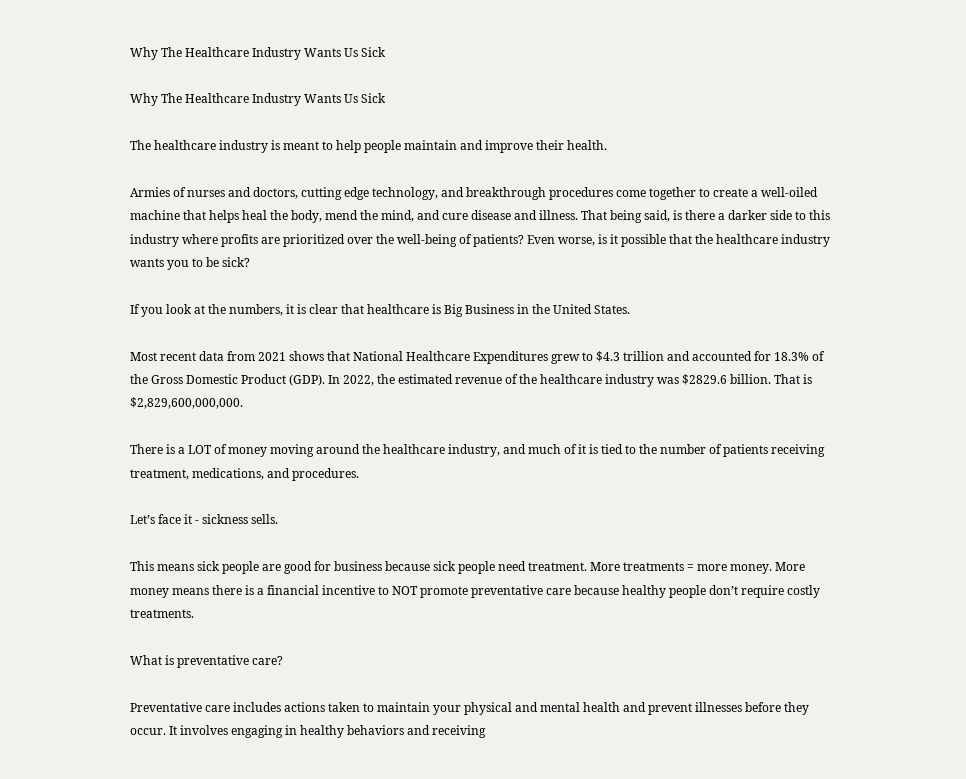Why The Healthcare Industry Wants Us Sick

Why The Healthcare Industry Wants Us Sick

The healthcare industry is meant to help people maintain and improve their health.

Armies of nurses and doctors, cutting edge technology, and breakthrough procedures come together to create a well-oiled machine that helps heal the body, mend the mind, and cure disease and illness. That being said, is there a darker side to this industry where profits are prioritized over the well-being of patients? Even worse, is it possible that the healthcare industry wants you to be sick?

If you look at the numbers, it is clear that healthcare is Big Business in the United States.

Most recent data from 2021 shows that National Healthcare Expenditures grew to $4.3 trillion and accounted for 18.3% of the Gross Domestic Product (GDP). In 2022, the estimated revenue of the healthcare industry was $2829.6 billion. That is $2,829,600,000,000.

There is a LOT of money moving around the healthcare industry, and much of it is tied to the number of patients receiving treatment, medications, and procedures.

Let’s face it - sickness sells.

This means sick people are good for business because sick people need treatment. More treatments = more money. More money means there is a financial incentive to NOT promote preventative care because healthy people don’t require costly treatments.

What is preventative care?

Preventative care includes actions taken to maintain your physical and mental health and prevent illnesses before they occur. It involves engaging in healthy behaviors and receiving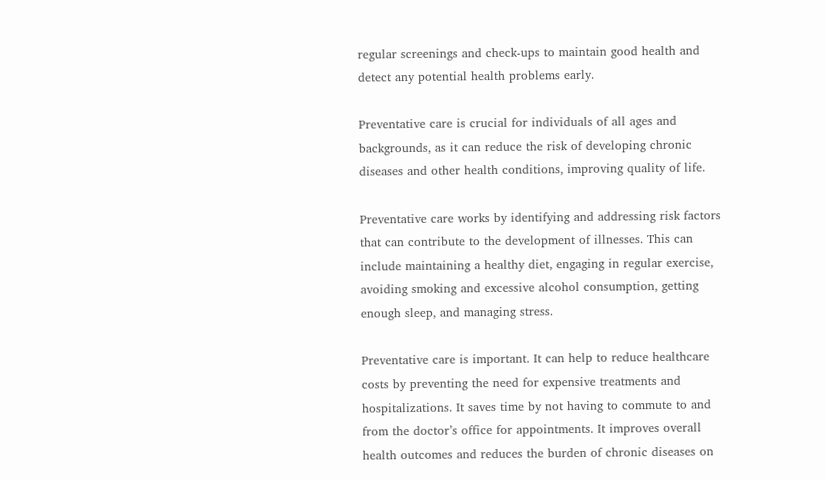regular screenings and check-ups to maintain good health and detect any potential health problems early.

Preventative care is crucial for individuals of all ages and backgrounds, as it can reduce the risk of developing chronic diseases and other health conditions, improving quality of life.

Preventative care works by identifying and addressing risk factors that can contribute to the development of illnesses. This can include maintaining a healthy diet, engaging in regular exercise, avoiding smoking and excessive alcohol consumption, getting enough sleep, and managing stress.

Preventative care is important. It can help to reduce healthcare costs by preventing the need for expensive treatments and hospitalizations. It saves time by not having to commute to and from the doctor’s office for appointments. It improves overall health outcomes and reduces the burden of chronic diseases on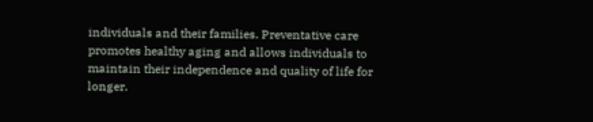individuals and their families. Preventative care promotes healthy aging and allows individuals to maintain their independence and quality of life for longer.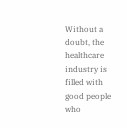Without a doubt, the healthcare industry is filled with good people who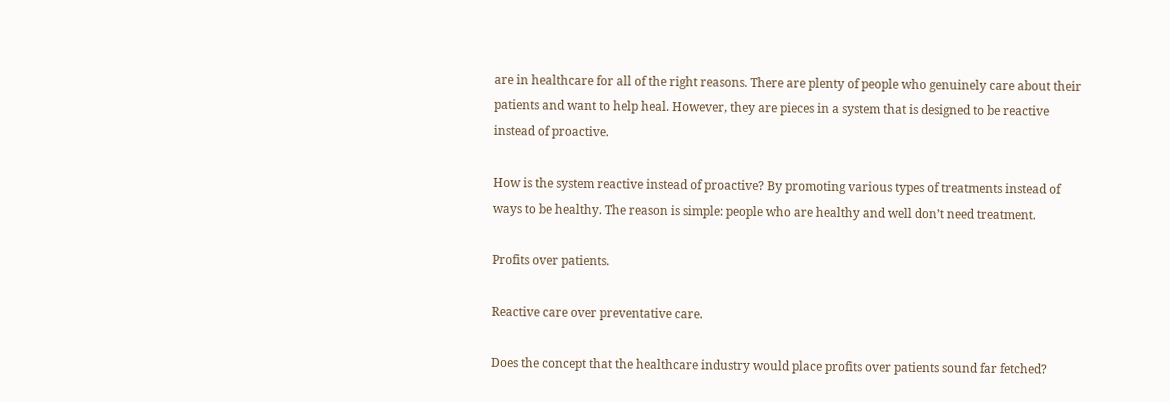are in healthcare for all of the right reasons. There are plenty of people who genuinely care about their patients and want to help heal. However, they are pieces in a system that is designed to be reactive instead of proactive.

How is the system reactive instead of proactive? By promoting various types of treatments instead of ways to be healthy. The reason is simple: people who are healthy and well don’t need treatment.

Profits over patients.

Reactive care over preventative care.

Does the concept that the healthcare industry would place profits over patients sound far fetched?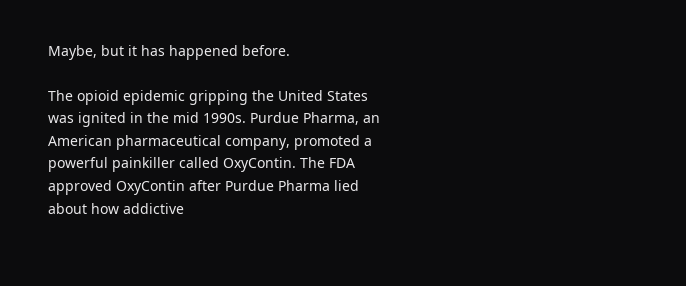Maybe, but it has happened before.

The opioid epidemic gripping the United States was ignited in the mid 1990s. Purdue Pharma, an American pharmaceutical company, promoted a powerful painkiller called OxyContin. The FDA approved OxyContin after Purdue Pharma lied about how addictive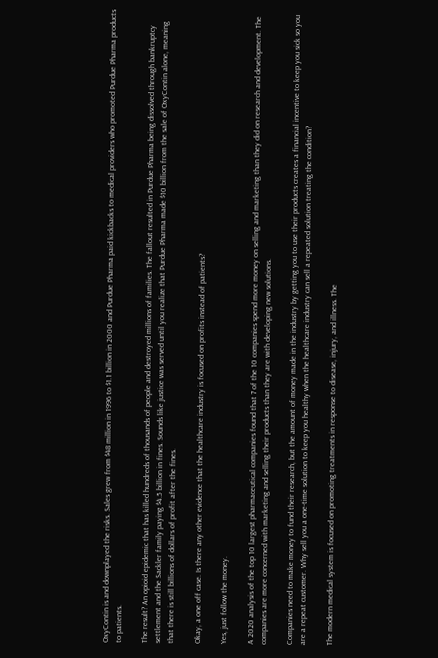OxyContin is and downplayed the risks. Sales grew from $48 million in 1996 to $1.1 billion in 2000 and Purdue Pharma paid kickbacks to medical providers who promoted Purdue Pharma products to patients.

The result? An opioid epidemic that has killed hundreds of thousands of people and destroyed millions of families. The fallout resulted in Purdue Pharma being dissolved through bankruptcy settlement and the Sackler family paying $4.5 billion in fines. Sounds like justice was served until you realize that Purdue Pharma made $10 billion from the sale of OxyContin alone, meaning that there is still billions of dollars of profit after the fines.

Okay, a one off case. Is there any other evidence that the healthcare industry is focused on profits instead of patients?

Yes, just follow the money.

A 2020 analysis of the top 10 largest pharmaceutical companies found that 7 of the 10 companies spend more money on selling and marketing than they did on research and development. The companies are more concerned with marketing and selling their products than they are with developing new solutions.

Companies need to make money to fund their research, but the amount of money made in the industry by getting you to use their products creates a financial incentive to keep you sick so you are a repeat customer. Why sell you a one-time solution to keep you healthy when the healthcare industry can sell a repeated solution treating the condition?

The modern medical system is focused on promoting treatments in response to disease, injury, and illness. The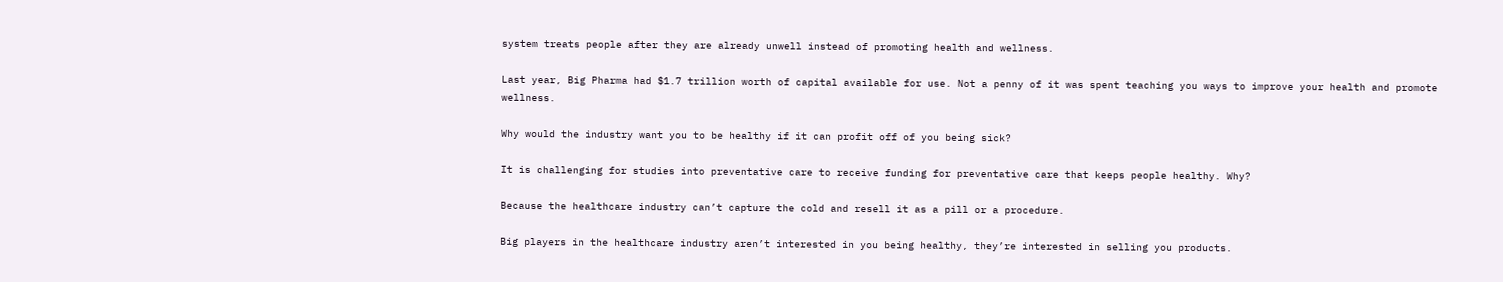system treats people after they are already unwell instead of promoting health and wellness.

Last year, Big Pharma had $1.7 trillion worth of capital available for use. Not a penny of it was spent teaching you ways to improve your health and promote wellness.

Why would the industry want you to be healthy if it can profit off of you being sick?

It is challenging for studies into preventative care to receive funding for preventative care that keeps people healthy. Why?

Because the healthcare industry can’t capture the cold and resell it as a pill or a procedure.

Big players in the healthcare industry aren’t interested in you being healthy, they’re interested in selling you products.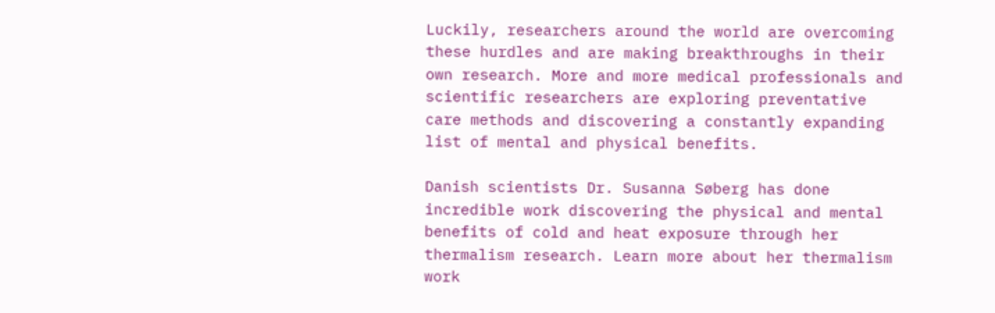Luckily, researchers around the world are overcoming these hurdles and are making breakthroughs in their own research. More and more medical professionals and scientific researchers are exploring preventative care methods and discovering a constantly expanding list of mental and physical benefits.

Danish scientists Dr. Susanna Søberg has done incredible work discovering the physical and mental benefits of cold and heat exposure through her thermalism research. Learn more about her thermalism work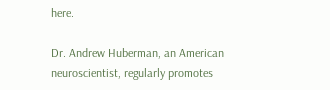here.

Dr. Andrew Huberman, an American neuroscientist, regularly promotes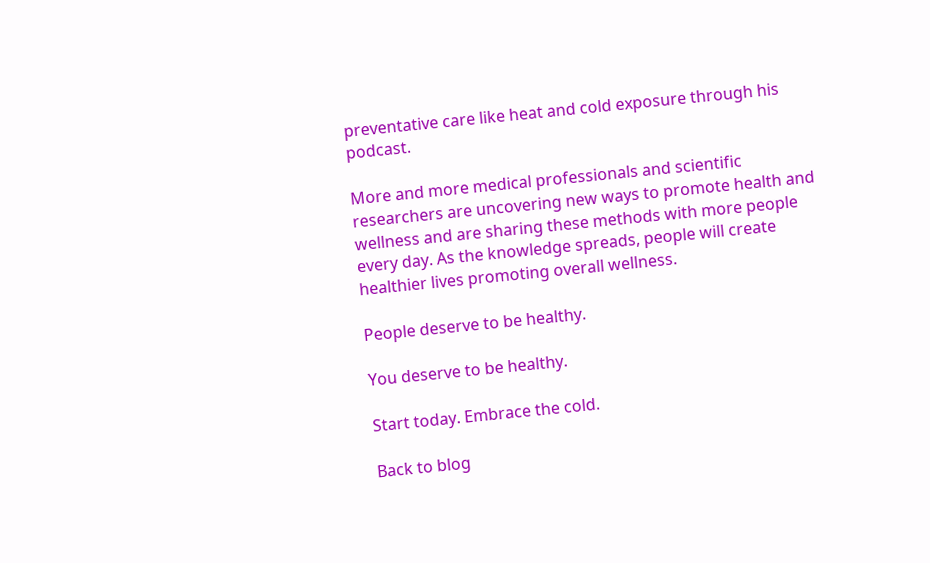preventative care like heat and cold exposure through his podcast.

More and more medical professionals and scientific researchers are uncovering new ways to promote health and wellness and are sharing these methods with more people every day. As the knowledge spreads, people will create healthier lives promoting overall wellness.

People deserve to be healthy.

You deserve to be healthy.

Start today. Embrace the cold.

Back to blog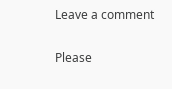Leave a comment

Please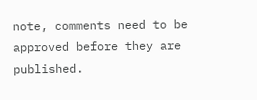note, comments need to be approved before they are published.